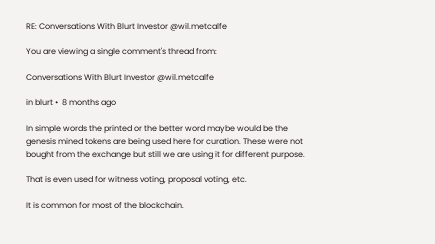RE: Conversations With Blurt Investor @wil.metcalfe

You are viewing a single comment's thread from:

Conversations With Blurt Investor @wil.metcalfe

in blurt •  8 months ago

In simple words the printed or the better word maybe would be the genesis mined tokens are being used here for curation. These were not bought from the exchange but still we are using it for different purpose.

That is even used for witness voting, proposal voting, etc.

It is common for most of the blockchain.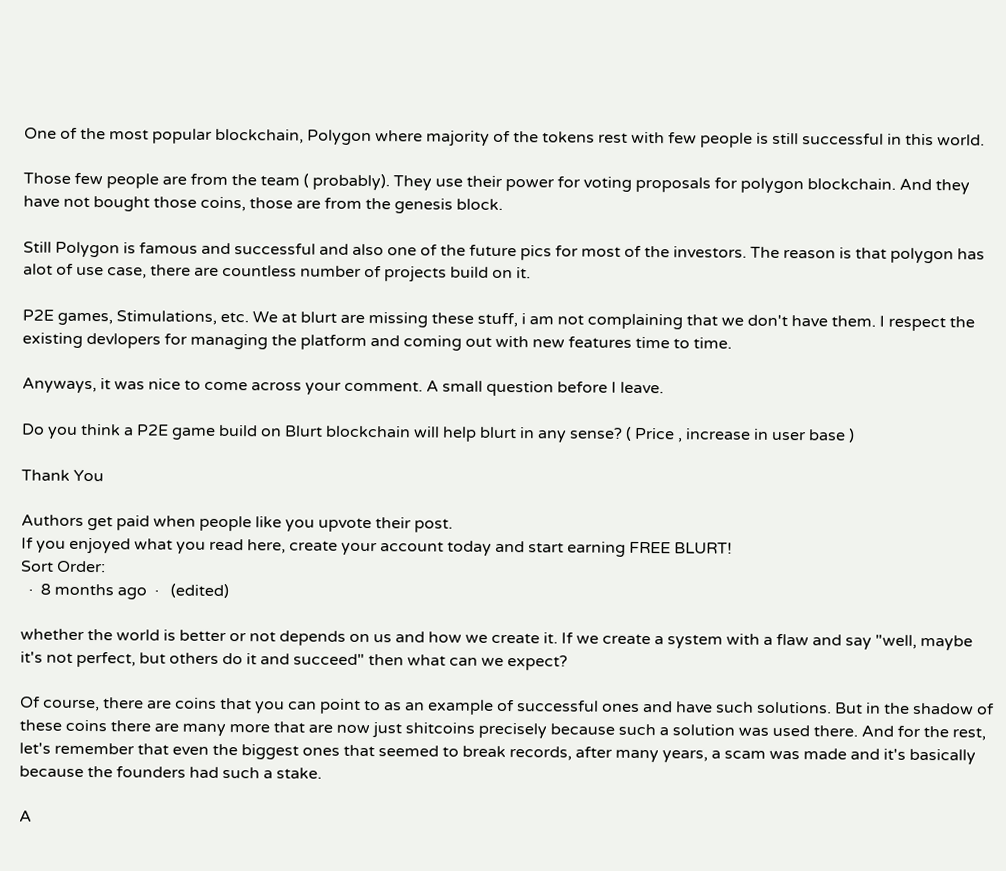One of the most popular blockchain, Polygon where majority of the tokens rest with few people is still successful in this world.

Those few people are from the team ( probably). They use their power for voting proposals for polygon blockchain. And they have not bought those coins, those are from the genesis block.

Still Polygon is famous and successful and also one of the future pics for most of the investors. The reason is that polygon has alot of use case, there are countless number of projects build on it.

P2E games, Stimulations, etc. We at blurt are missing these stuff, i am not complaining that we don't have them. I respect the existing devlopers for managing the platform and coming out with new features time to time.

Anyways, it was nice to come across your comment. A small question before I leave.

Do you think a P2E game build on Blurt blockchain will help blurt in any sense? ( Price , increase in user base )

Thank You

Authors get paid when people like you upvote their post.
If you enjoyed what you read here, create your account today and start earning FREE BLURT!
Sort Order:
  ·  8 months ago  ·   (edited)

whether the world is better or not depends on us and how we create it. If we create a system with a flaw and say "well, maybe it's not perfect, but others do it and succeed" then what can we expect?

Of course, there are coins that you can point to as an example of successful ones and have such solutions. But in the shadow of these coins there are many more that are now just shitcoins precisely because such a solution was used there. And for the rest, let's remember that even the biggest ones that seemed to break records, after many years, a scam was made and it's basically because the founders had such a stake.

A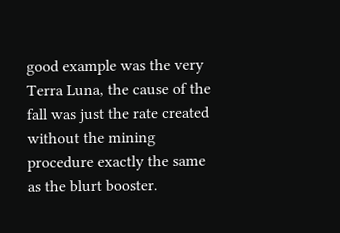good example was the very Terra Luna, the cause of the fall was just the rate created without the mining procedure exactly the same as the blurt booster.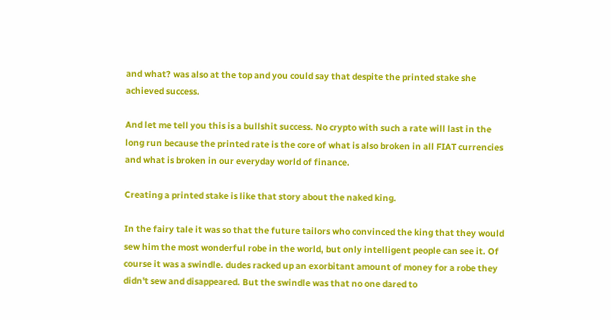and what? was also at the top and you could say that despite the printed stake she achieved success.

And let me tell you this is a bullshit success. No crypto with such a rate will last in the long run because the printed rate is the core of what is also broken in all FIAT currencies and what is broken in our everyday world of finance.

Creating a printed stake is like that story about the naked king.

In the fairy tale it was so that the future tailors who convinced the king that they would sew him the most wonderful robe in the world, but only intelligent people can see it. Of course it was a swindle. dudes racked up an exorbitant amount of money for a robe they didn't sew and disappeared. But the swindle was that no one dared to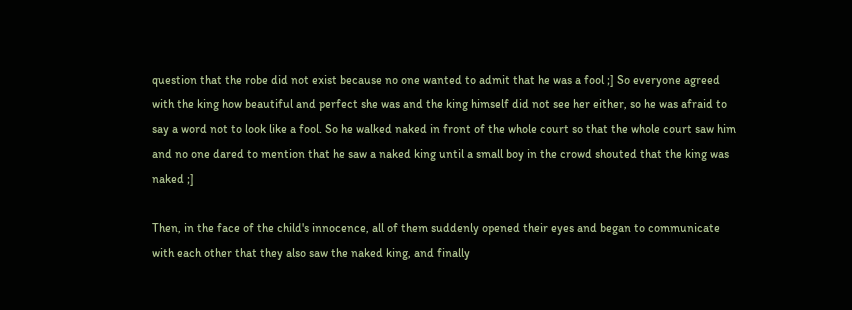question that the robe did not exist because no one wanted to admit that he was a fool ;] So everyone agreed with the king how beautiful and perfect she was and the king himself did not see her either, so he was afraid to say a word not to look like a fool. So he walked naked in front of the whole court so that the whole court saw him and no one dared to mention that he saw a naked king until a small boy in the crowd shouted that the king was naked ;]

Then, in the face of the child's innocence, all of them suddenly opened their eyes and began to communicate with each other that they also saw the naked king, and finally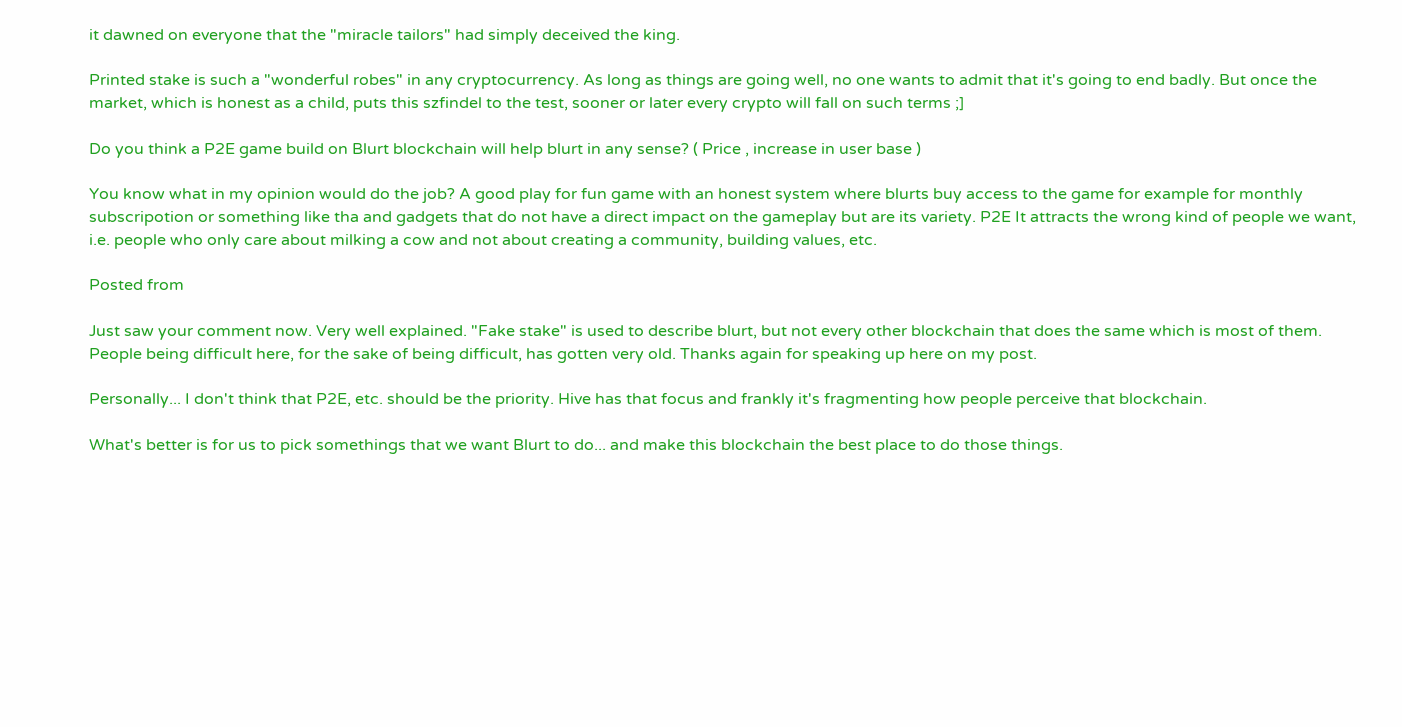it dawned on everyone that the "miracle tailors" had simply deceived the king.

Printed stake is such a "wonderful robes" in any cryptocurrency. As long as things are going well, no one wants to admit that it's going to end badly. But once the market, which is honest as a child, puts this szfindel to the test, sooner or later every crypto will fall on such terms ;]

Do you think a P2E game build on Blurt blockchain will help blurt in any sense? ( Price , increase in user base )

You know what in my opinion would do the job? A good play for fun game with an honest system where blurts buy access to the game for example for monthly subscripotion or something like tha and gadgets that do not have a direct impact on the gameplay but are its variety. P2E It attracts the wrong kind of people we want, i.e. people who only care about milking a cow and not about creating a community, building values, etc.

Posted from

Just saw your comment now. Very well explained. "Fake stake" is used to describe blurt, but not every other blockchain that does the same which is most of them. People being difficult here, for the sake of being difficult, has gotten very old. Thanks again for speaking up here on my post.

Personally... I don't think that P2E, etc. should be the priority. Hive has that focus and frankly it's fragmenting how people perceive that blockchain.

What's better is for us to pick somethings that we want Blurt to do... and make this blockchain the best place to do those things.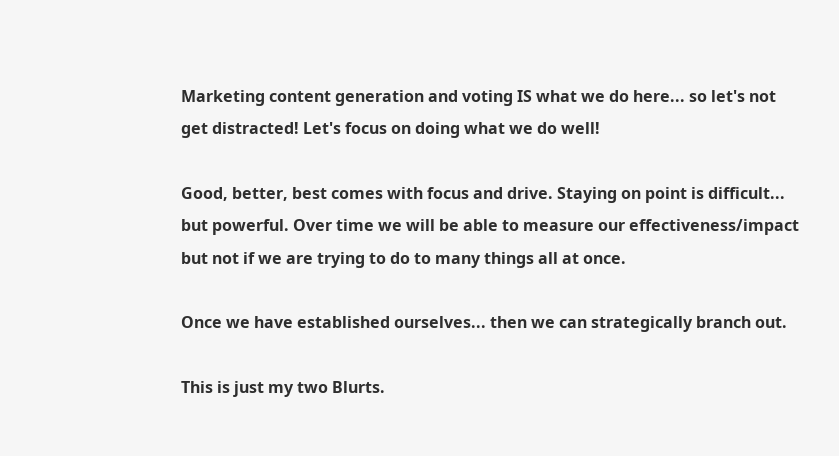Marketing content generation and voting IS what we do here... so let's not get distracted! Let's focus on doing what we do well!

Good, better, best comes with focus and drive. Staying on point is difficult... but powerful. Over time we will be able to measure our effectiveness/impact but not if we are trying to do to many things all at once.

Once we have established ourselves... then we can strategically branch out.

This is just my two Blurts.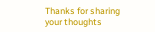Thanks for sharing your thoughts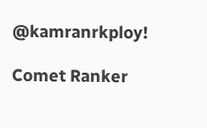@kamranrkploy!

Comet Ranker